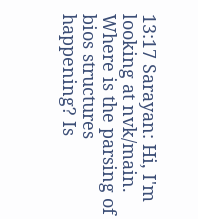13:17 Sarayan: Hi, I'm looking at nvk/main. Where is the parsing of bios structures happening? Is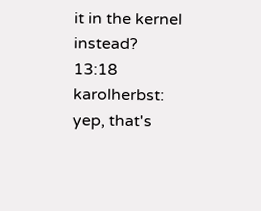it in the kernel instead?
13:18 karolherbst: yep, that's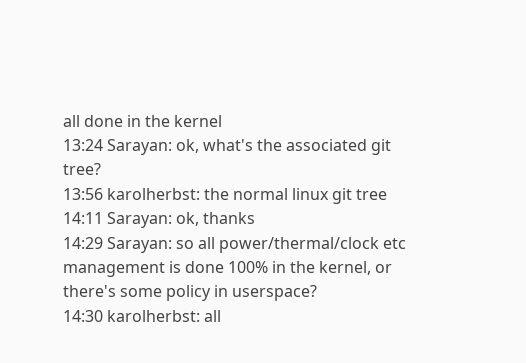all done in the kernel
13:24 Sarayan: ok, what's the associated git tree?
13:56 karolherbst: the normal linux git tree
14:11 Sarayan: ok, thanks
14:29 Sarayan: so all power/thermal/clock etc management is done 100% in the kernel, or there's some policy in userspace?
14:30 karolherbst: all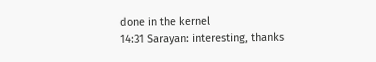done in the kernel
14:31 Sarayan: interesting, thanks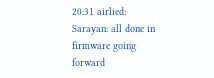20:31 airlied: Sarayan: all done in firmware going forward